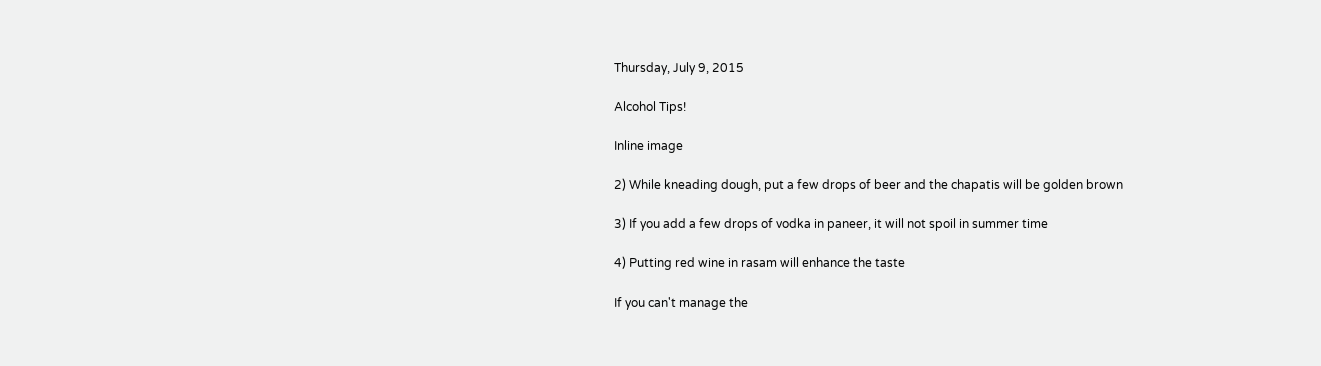Thursday, July 9, 2015

Alcohol Tips!

Inline image

2) While kneading dough, put a few drops of beer and the chapatis will be golden brown

3) If you add a few drops of vodka in paneer, it will not spoil in summer time

4) Putting red wine in rasam will enhance the taste

If you can't manage the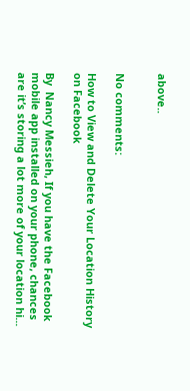above..


No comments:

How to View and Delete Your Location History on Facebook

By  Nancy Messieh, If you have the Facebook mobile app installed on your phone, chances are it’s storing a lot more of your location hi...